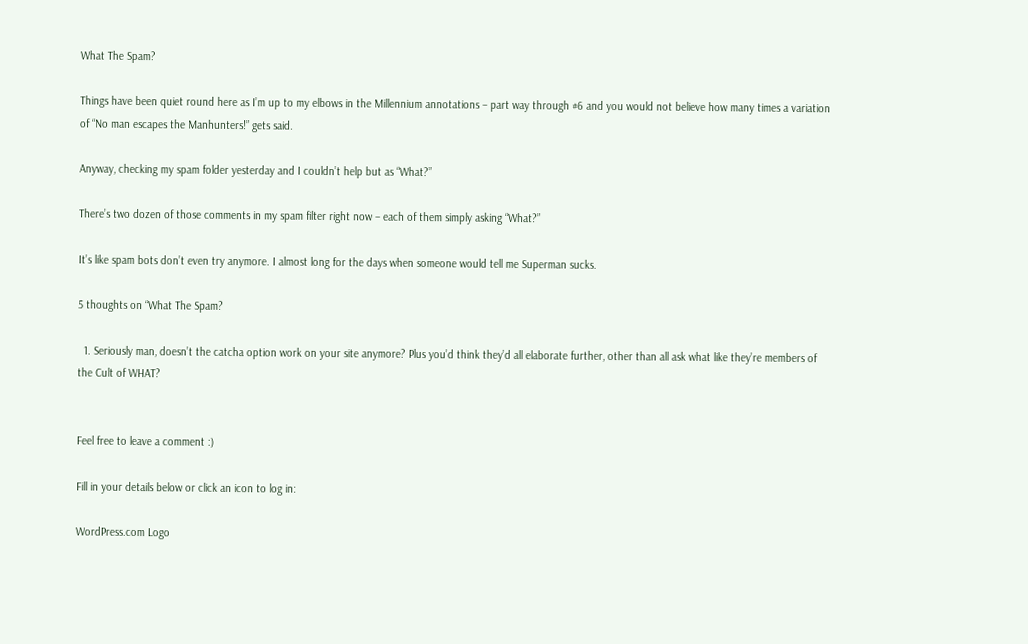What The Spam?

Things have been quiet round here as I’m up to my elbows in the Millennium annotations – part way through #6 and you would not believe how many times a variation of “No man escapes the Manhunters!” gets said.

Anyway, checking my spam folder yesterday and I couldn’t help but as “What?”

There’s two dozen of those comments in my spam filter right now – each of them simply asking “What?”

It’s like spam bots don’t even try anymore. I almost long for the days when someone would tell me Superman sucks.

5 thoughts on “What The Spam?

  1. Seriously man, doesn’t the catcha option work on your site anymore? Plus you’d think they’d all elaborate further, other than all ask what like they’re members of the Cult of WHAT?


Feel free to leave a comment :)

Fill in your details below or click an icon to log in:

WordPress.com Logo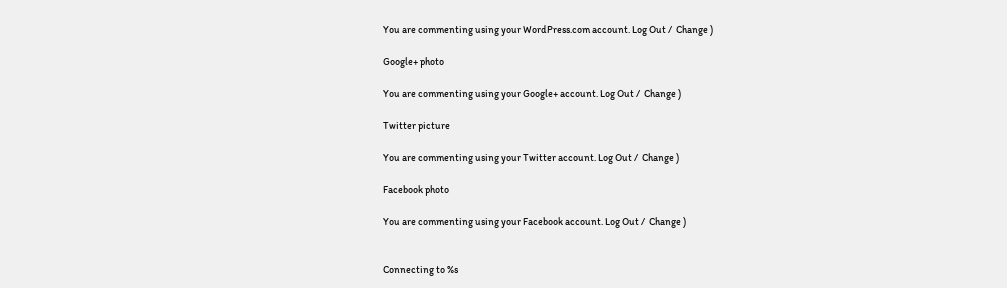You are commenting using your WordPress.com account. Log Out /  Change )

Google+ photo

You are commenting using your Google+ account. Log Out /  Change )

Twitter picture

You are commenting using your Twitter account. Log Out /  Change )

Facebook photo

You are commenting using your Facebook account. Log Out /  Change )


Connecting to %s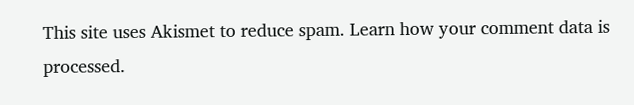This site uses Akismet to reduce spam. Learn how your comment data is processed.